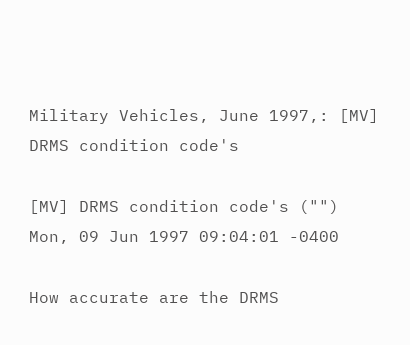Military Vehicles, June 1997,: [MV] DRMS condition code's

[MV] DRMS condition code's ("")
Mon, 09 Jun 1997 09:04:01 -0400

How accurate are the DRMS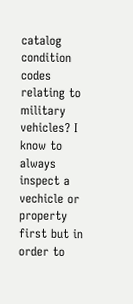catalog condition codes relating to military
vehicles? I know to always inspect a vechicle or property first but in
order to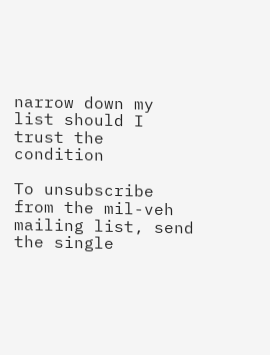narrow down my list should I trust the condition

To unsubscribe from the mil-veh mailing list, send the single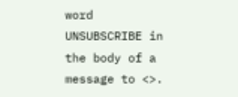word
UNSUBSCRIBE in the body of a message to <>.